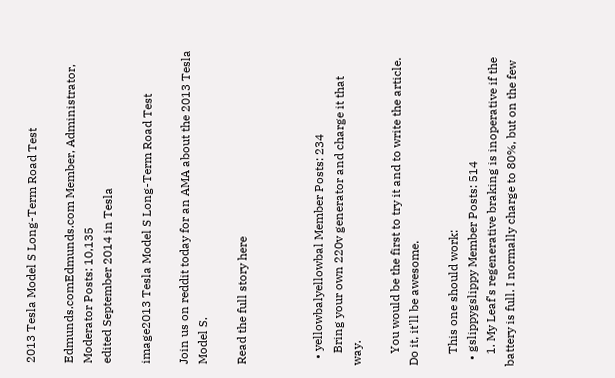2013 Tesla Model S Long-Term Road Test

Edmunds.comEdmunds.com Member, Administrator, Moderator Posts: 10,135
edited September 2014 in Tesla

image2013 Tesla Model S Long-Term Road Test

Join us on reddit today for an AMA about the 2013 Tesla Model S.

Read the full story here



  • yellowbalyellowbal Member Posts: 234
    Bring your own 220v generator and charge it that way.

    You would be the first to try it and to write the article. Do it, it'll be awesome.

    This one should work:
  • gslippygslippy Member Posts: 514
    1. My Leaf's regenerative braking is inoperative if the battery is full. I normally charge to 80%, but on the few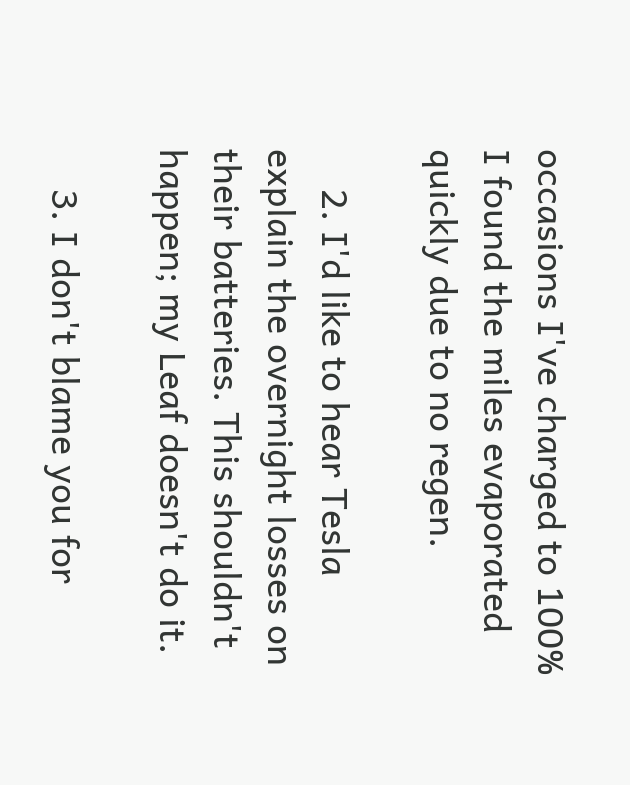occasions I've charged to 100% I found the miles evaporated quickly due to no regen.

    2. I'd like to hear Tesla explain the overnight losses on their batteries. This shouldn't happen; my Leaf doesn't do it.

    3. I don't blame you for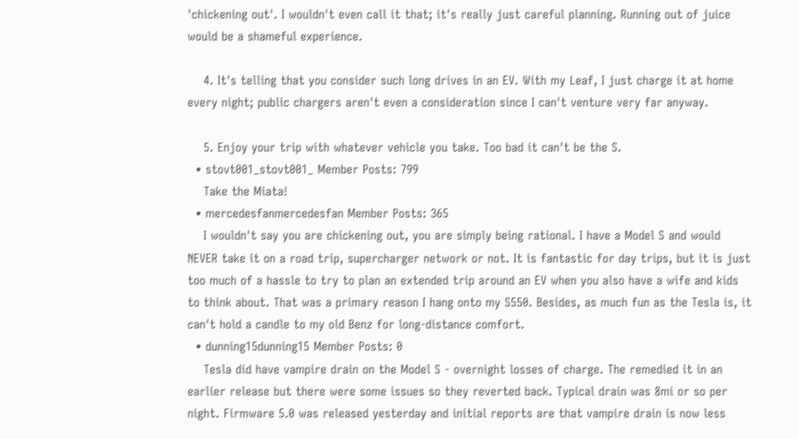'chickening out'. I wouldn't even call it that; it's really just careful planning. Running out of juice would be a shameful experience.

    4. It's telling that you consider such long drives in an EV. With my Leaf, I just charge it at home every night; public chargers aren't even a consideration since I can't venture very far anyway.

    5. Enjoy your trip with whatever vehicle you take. Too bad it can't be the S.
  • stovt001_stovt001_ Member Posts: 799
    Take the Miata!
  • mercedesfanmercedesfan Member Posts: 365
    I wouldn't say you are chickening out, you are simply being rational. I have a Model S and would NEVER take it on a road trip, supercharger network or not. It is fantastic for day trips, but it is just too much of a hassle to try to plan an extended trip around an EV when you also have a wife and kids to think about. That was a primary reason I hang onto my S550. Besides, as much fun as the Tesla is, it can't hold a candle to my old Benz for long-distance comfort.
  • dunning15dunning15 Member Posts: 0
    Tesla did have vampire drain on the Model S - overnight losses of charge. The remedied it in an earlier release but there were some issues so they reverted back. Typical drain was 8mi or so per night. Firmware 5.0 was released yesterday and initial reports are that vampire drain is now less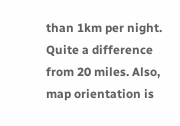than 1km per night. Quite a difference from 20 miles. Also, map orientation is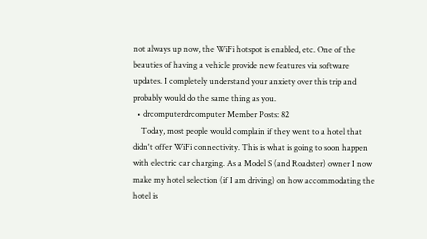not always up now, the WiFi hotspot is enabled, etc. One of the beauties of having a vehicle provide new features via software updates. I completely understand your anxiety over this trip and probably would do the same thing as you.
  • drcomputerdrcomputer Member Posts: 82
    Today, most people would complain if they went to a hotel that didn't offer WiFi connectivity. This is what is going to soon happen with electric car charging. As a Model S (and Roadster) owner I now make my hotel selection (if I am driving) on how accommodating the hotel is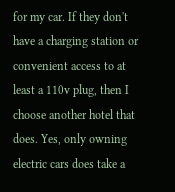for my car. If they don't have a charging station or convenient access to at least a 110v plug, then I choose another hotel that does. Yes, only owning electric cars does take a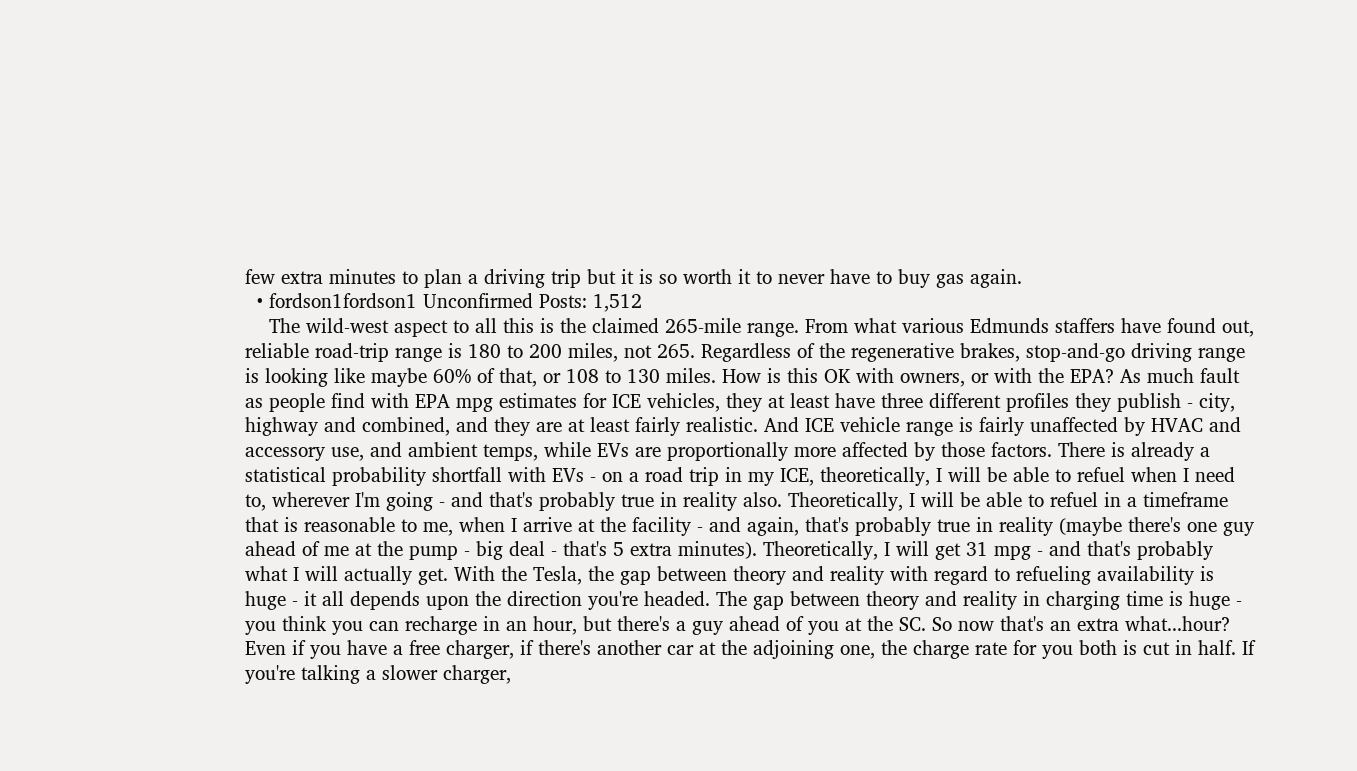few extra minutes to plan a driving trip but it is so worth it to never have to buy gas again.
  • fordson1fordson1 Unconfirmed Posts: 1,512
    The wild-west aspect to all this is the claimed 265-mile range. From what various Edmunds staffers have found out, reliable road-trip range is 180 to 200 miles, not 265. Regardless of the regenerative brakes, stop-and-go driving range is looking like maybe 60% of that, or 108 to 130 miles. How is this OK with owners, or with the EPA? As much fault as people find with EPA mpg estimates for ICE vehicles, they at least have three different profiles they publish - city, highway and combined, and they are at least fairly realistic. And ICE vehicle range is fairly unaffected by HVAC and accessory use, and ambient temps, while EVs are proportionally more affected by those factors. There is already a statistical probability shortfall with EVs - on a road trip in my ICE, theoretically, I will be able to refuel when I need to, wherever I'm going - and that's probably true in reality also. Theoretically, I will be able to refuel in a timeframe that is reasonable to me, when I arrive at the facility - and again, that's probably true in reality (maybe there's one guy ahead of me at the pump - big deal - that's 5 extra minutes). Theoretically, I will get 31 mpg - and that's probably what I will actually get. With the Tesla, the gap between theory and reality with regard to refueling availability is huge - it all depends upon the direction you're headed. The gap between theory and reality in charging time is huge - you think you can recharge in an hour, but there's a guy ahead of you at the SC. So now that's an extra what...hour? Even if you have a free charger, if there's another car at the adjoining one, the charge rate for you both is cut in half. If you're talking a slower charger,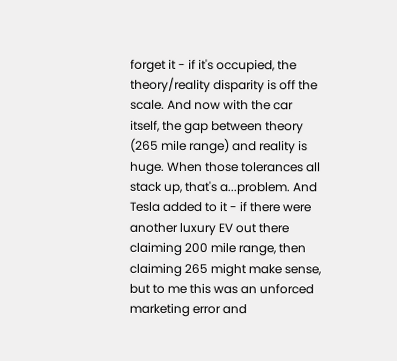forget it - if it's occupied, the theory/reality disparity is off the scale. And now with the car itself, the gap between theory (265 mile range) and reality is huge. When those tolerances all stack up, that's a...problem. And Tesla added to it - if there were another luxury EV out there claiming 200 mile range, then claiming 265 might make sense, but to me this was an unforced marketing error and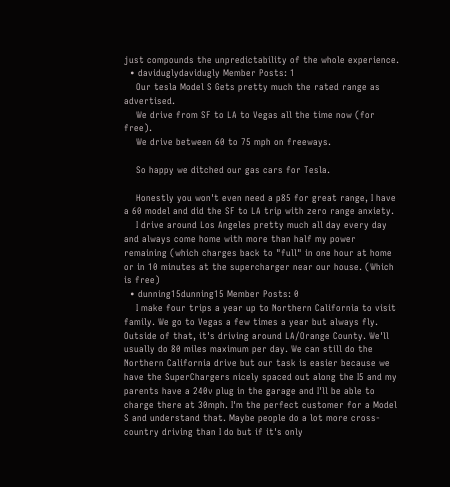just compounds the unpredictability of the whole experience.
  • daviduglydavidugly Member Posts: 1
    Our tesla Model S Gets pretty much the rated range as advertised.
    We drive from SF to LA to Vegas all the time now (for free).
    We drive between 60 to 75 mph on freeways.

    So happy we ditched our gas cars for Tesla.

    Honestly you won't even need a p85 for great range, I have a 60 model and did the SF to LA trip with zero range anxiety.
    I drive around Los Angeles pretty much all day every day and always come home with more than half my power remaining (which charges back to "full" in one hour at home or in 10 minutes at the supercharger near our house. (Which is free)
  • dunning15dunning15 Member Posts: 0
    I make four trips a year up to Northern California to visit family. We go to Vegas a few times a year but always fly. Outside of that, it's driving around LA/Orange County. We'll usually do 80 miles maximum per day. We can still do the Northern California drive but our task is easier because we have the SuperChargers nicely spaced out along the I5 and my parents have a 240v plug in the garage and I'll be able to charge there at 30mph. I'm the perfect customer for a Model S and understand that. Maybe people do a lot more cross-country driving than I do but if it's only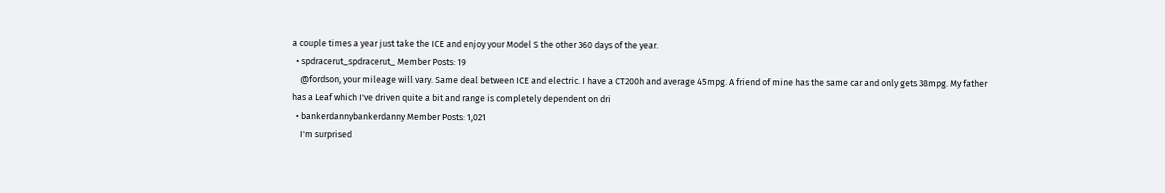a couple times a year just take the ICE and enjoy your Model S the other 360 days of the year.
  • spdracerut_spdracerut_ Member Posts: 19
    @fordson, your mileage will vary. Same deal between ICE and electric. I have a CT200h and average 45mpg. A friend of mine has the same car and only gets 38mpg. My father has a Leaf which I've driven quite a bit and range is completely dependent on dri
  • bankerdannybankerdanny Member Posts: 1,021
    I'm surprised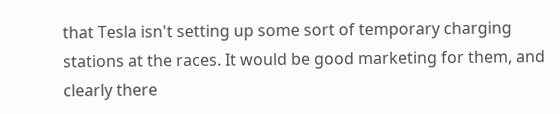that Tesla isn't setting up some sort of temporary charging stations at the races. It would be good marketing for them, and clearly there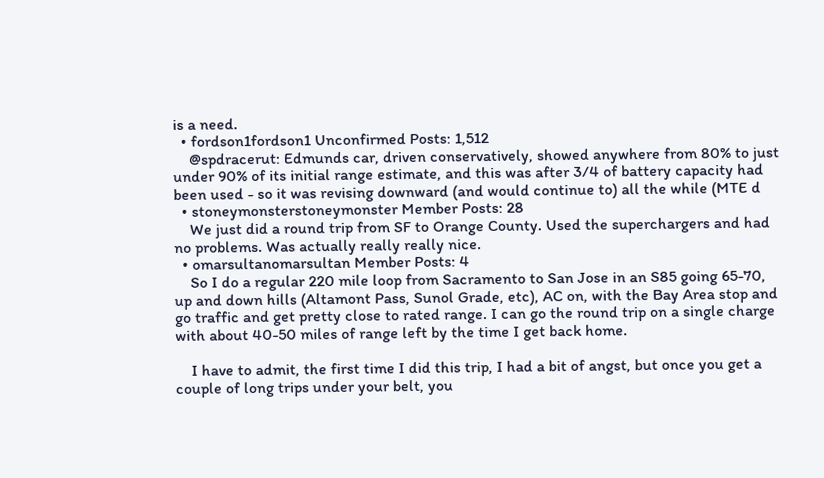is a need.
  • fordson1fordson1 Unconfirmed Posts: 1,512
    @spdracerut: Edmunds car, driven conservatively, showed anywhere from 80% to just under 90% of its initial range estimate, and this was after 3/4 of battery capacity had been used - so it was revising downward (and would continue to) all the while (MTE d
  • stoneymonsterstoneymonster Member Posts: 28
    We just did a round trip from SF to Orange County. Used the superchargers and had no problems. Was actually really really nice.
  • omarsultanomarsultan Member Posts: 4
    So I do a regular 220 mile loop from Sacramento to San Jose in an S85 going 65-70, up and down hills (Altamont Pass, Sunol Grade, etc), AC on, with the Bay Area stop and go traffic and get pretty close to rated range. I can go the round trip on a single charge with about 40-50 miles of range left by the time I get back home.

    I have to admit, the first time I did this trip, I had a bit of angst, but once you get a couple of long trips under your belt, you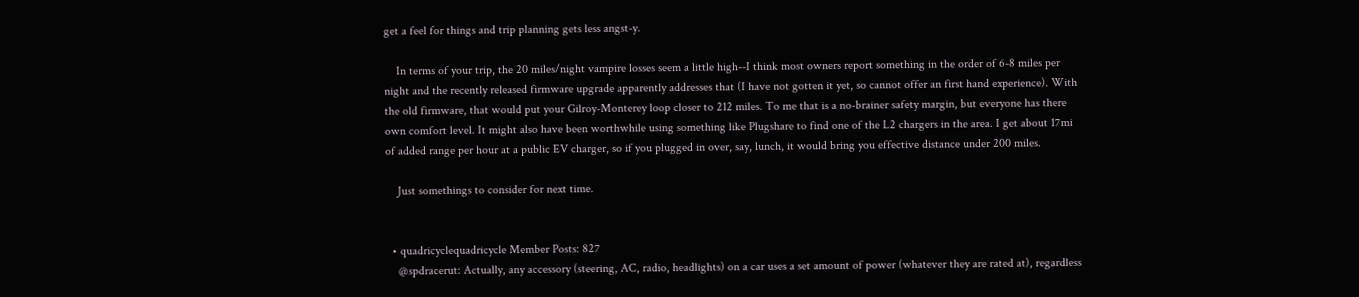get a feel for things and trip planning gets less angst-y.

    In terms of your trip, the 20 miles/night vampire losses seem a little high--I think most owners report something in the order of 6-8 miles per night and the recently released firmware upgrade apparently addresses that (I have not gotten it yet, so cannot offer an first hand experience). With the old firmware, that would put your Gilroy-Monterey loop closer to 212 miles. To me that is a no-brainer safety margin, but everyone has there own comfort level. It might also have been worthwhile using something like Plugshare to find one of the L2 chargers in the area. I get about 17mi of added range per hour at a public EV charger, so if you plugged in over, say, lunch, it would bring you effective distance under 200 miles.

    Just somethings to consider for next time.


  • quadricyclequadricycle Member Posts: 827
    @spdracerut: Actually, any accessory (steering, AC, radio, headlights) on a car uses a set amount of power (whatever they are rated at), regardless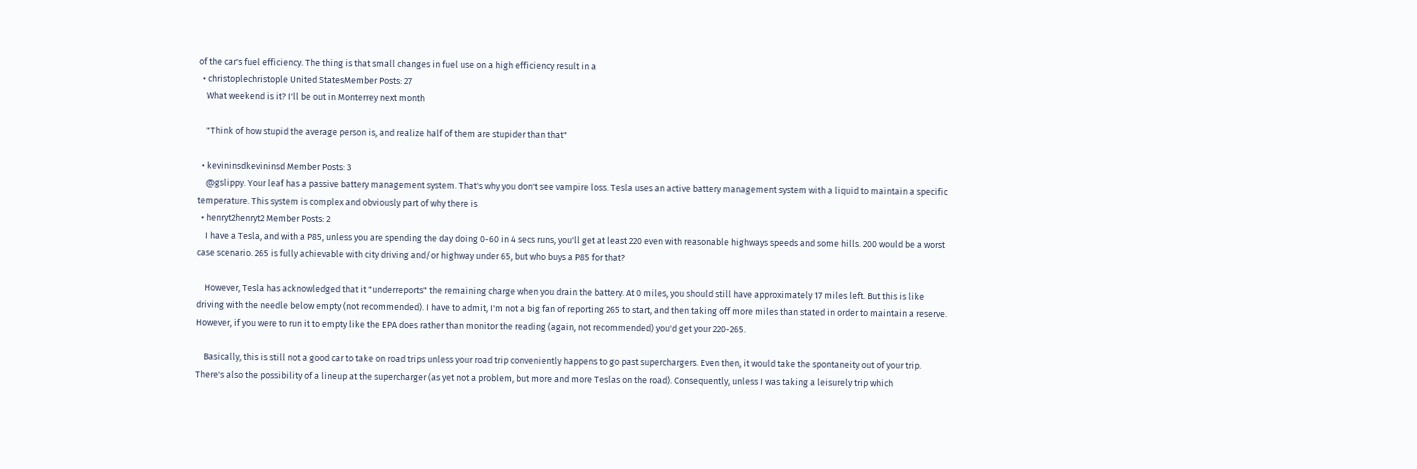of the car's fuel efficiency. The thing is that small changes in fuel use on a high efficiency result in a
  • christoplechristople United StatesMember Posts: 27
    What weekend is it? I'll be out in Monterrey next month

    "Think of how stupid the average person is, and realize half of them are stupider than that"

  • kevininsdkevininsd Member Posts: 3
    @gslippy. Your leaf has a passive battery management system. That's why you don't see vampire loss. Tesla uses an active battery management system with a liquid to maintain a specific temperature. This system is complex and obviously part of why there is
  • henryt2henryt2 Member Posts: 2
    I have a Tesla, and with a P85, unless you are spending the day doing 0-60 in 4 secs runs, you'll get at least 220 even with reasonable highways speeds and some hills. 200 would be a worst case scenario. 265 is fully achievable with city driving and/or highway under 65, but who buys a P85 for that?

    However, Tesla has acknowledged that it "underreports" the remaining charge when you drain the battery. At 0 miles, you should still have approximately 17 miles left. But this is like driving with the needle below empty (not recommended). I have to admit, I'm not a big fan of reporting 265 to start, and then taking off more miles than stated in order to maintain a reserve. However, if you were to run it to empty like the EPA does rather than monitor the reading (again, not recommended) you'd get your 220-265.

    Basically, this is still not a good car to take on road trips unless your road trip conveniently happens to go past superchargers. Even then, it would take the spontaneity out of your trip. There's also the possibility of a lineup at the supercharger (as yet not a problem, but more and more Teslas on the road). Consequently, unless I was taking a leisurely trip which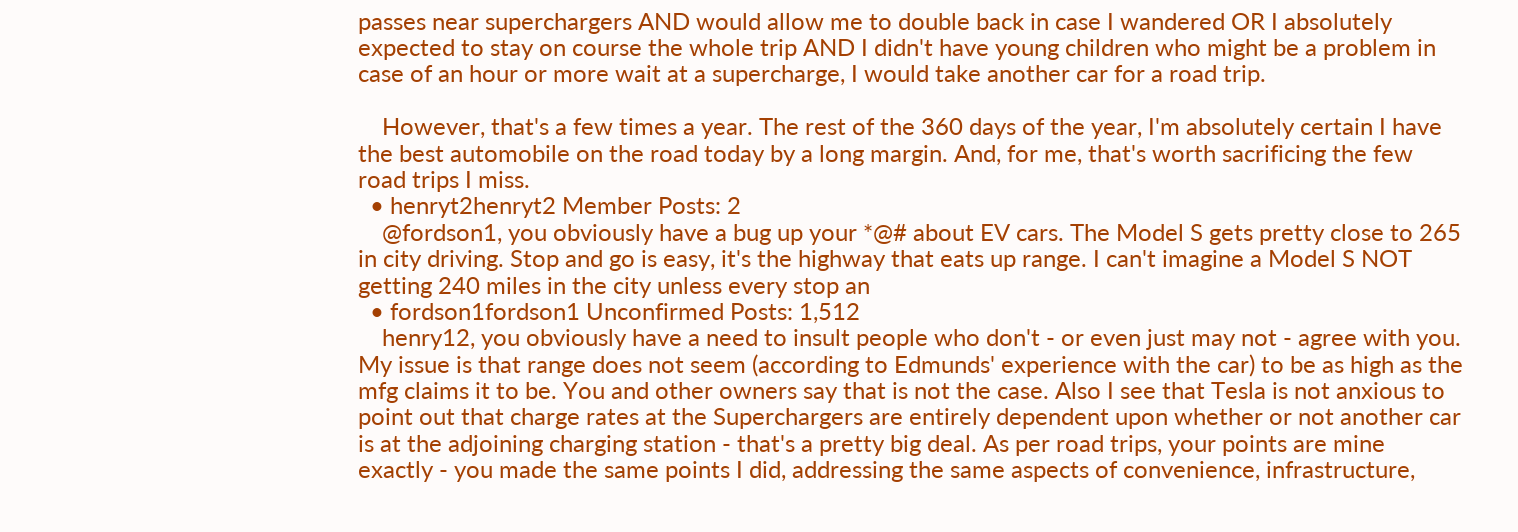passes near superchargers AND would allow me to double back in case I wandered OR I absolutely expected to stay on course the whole trip AND I didn't have young children who might be a problem in case of an hour or more wait at a supercharge, I would take another car for a road trip.

    However, that's a few times a year. The rest of the 360 days of the year, I'm absolutely certain I have the best automobile on the road today by a long margin. And, for me, that's worth sacrificing the few road trips I miss.
  • henryt2henryt2 Member Posts: 2
    @fordson1, you obviously have a bug up your *@# about EV cars. The Model S gets pretty close to 265 in city driving. Stop and go is easy, it's the highway that eats up range. I can't imagine a Model S NOT getting 240 miles in the city unless every stop an
  • fordson1fordson1 Unconfirmed Posts: 1,512
    henry12, you obviously have a need to insult people who don't - or even just may not - agree with you. My issue is that range does not seem (according to Edmunds' experience with the car) to be as high as the mfg claims it to be. You and other owners say that is not the case. Also I see that Tesla is not anxious to point out that charge rates at the Superchargers are entirely dependent upon whether or not another car is at the adjoining charging station - that's a pretty big deal. As per road trips, your points are mine exactly - you made the same points I did, addressing the same aspects of convenience, infrastructure,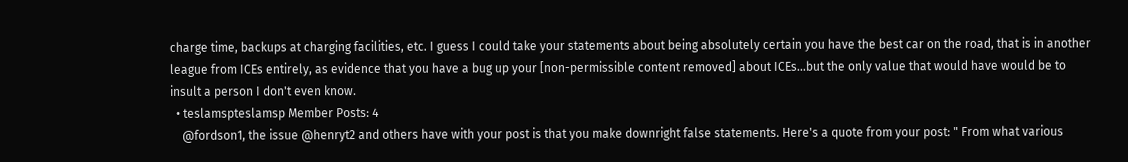charge time, backups at charging facilities, etc. I guess I could take your statements about being absolutely certain you have the best car on the road, that is in another league from ICEs entirely, as evidence that you have a bug up your [non-permissible content removed] about ICEs...but the only value that would have would be to insult a person I don't even know.
  • teslamspteslamsp Member Posts: 4
    @fordson1, the issue @henryt2 and others have with your post is that you make downright false statements. Here's a quote from your post: " From what various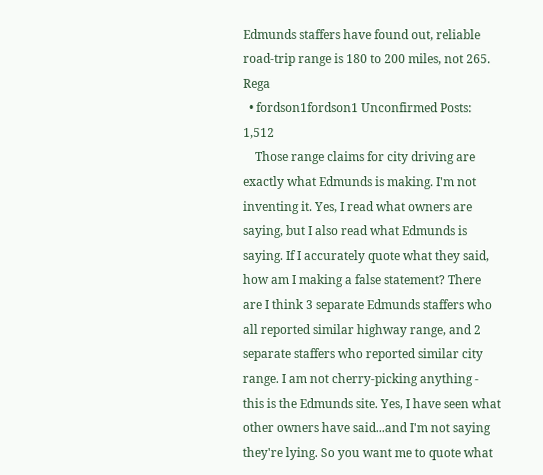Edmunds staffers have found out, reliable road-trip range is 180 to 200 miles, not 265. Rega
  • fordson1fordson1 Unconfirmed Posts: 1,512
    Those range claims for city driving are exactly what Edmunds is making. I'm not inventing it. Yes, I read what owners are saying, but I also read what Edmunds is saying. If I accurately quote what they said, how am I making a false statement? There are I think 3 separate Edmunds staffers who all reported similar highway range, and 2 separate staffers who reported similar city range. I am not cherry-picking anything - this is the Edmunds site. Yes, I have seen what other owners have said...and I'm not saying they're lying. So you want me to quote what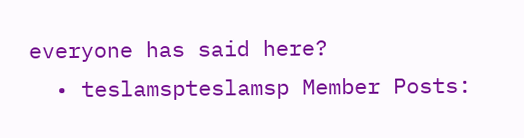everyone has said here?
  • teslamspteslamsp Member Posts: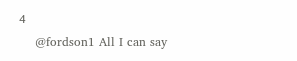4
    @fordson1 All I can say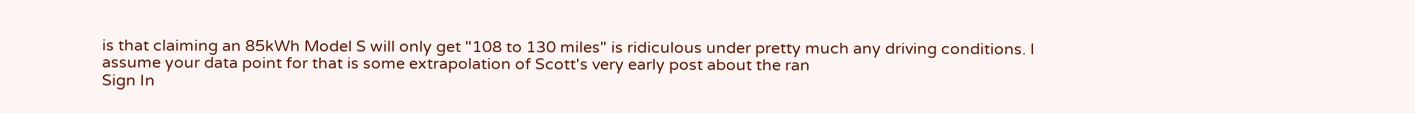is that claiming an 85kWh Model S will only get "108 to 130 miles" is ridiculous under pretty much any driving conditions. I assume your data point for that is some extrapolation of Scott's very early post about the ran
Sign In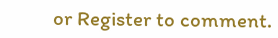or Register to comment.